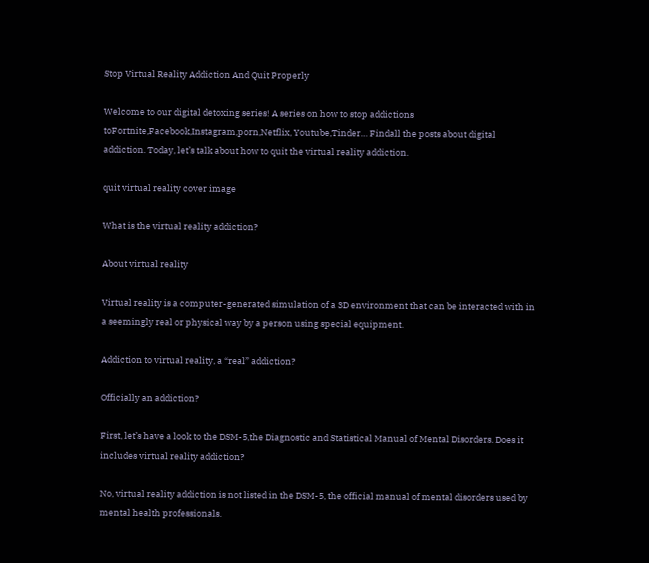Stop Virtual Reality Addiction And Quit Properly

Welcome to our digital detoxing series! A series on how to stop addictions toFortnite,Facebook,Instagram,porn,Netflix, Youtube,Tinder… Findall the posts about digital addiction. Today, let’s talk about how to quit the virtual reality addiction.

quit virtual reality cover image

What is the virtual reality addiction?

About virtual reality

Virtual reality is a computer-generated simulation of a 3D environment that can be interacted with in a seemingly real or physical way by a person using special equipment.

Addiction to virtual reality, a “real” addiction?

Officially an addiction?

First, let’s have a look to the DSM-5,the Diagnostic and Statistical Manual of Mental Disorders. Does it includes virtual reality addiction?

No, virtual reality addiction is not listed in the DSM-5, the official manual of mental disorders used by mental health professionals.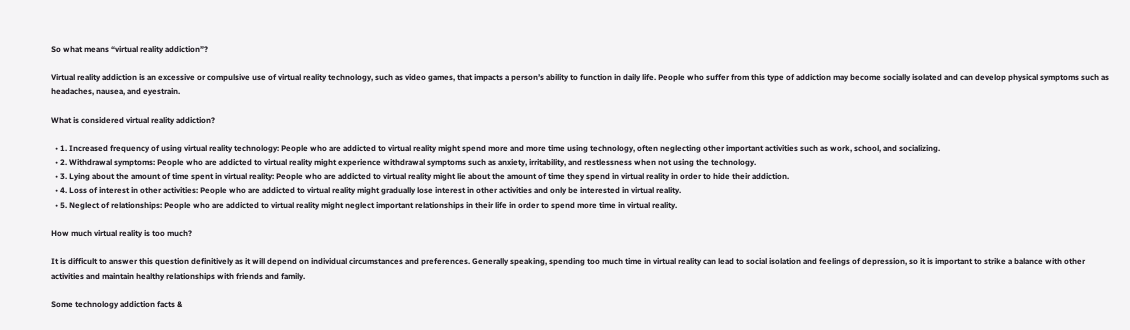So what means “virtual reality addiction”?

Virtual reality addiction is an excessive or compulsive use of virtual reality technology, such as video games, that impacts a person’s ability to function in daily life. People who suffer from this type of addiction may become socially isolated and can develop physical symptoms such as headaches, nausea, and eyestrain.

What is considered virtual reality addiction?

  • 1. Increased frequency of using virtual reality technology: People who are addicted to virtual reality might spend more and more time using technology, often neglecting other important activities such as work, school, and socializing.
  • 2. Withdrawal symptoms: People who are addicted to virtual reality might experience withdrawal symptoms such as anxiety, irritability, and restlessness when not using the technology.
  • 3. Lying about the amount of time spent in virtual reality: People who are addicted to virtual reality might lie about the amount of time they spend in virtual reality in order to hide their addiction.
  • 4. Loss of interest in other activities: People who are addicted to virtual reality might gradually lose interest in other activities and only be interested in virtual reality.
  • 5. Neglect of relationships: People who are addicted to virtual reality might neglect important relationships in their life in order to spend more time in virtual reality.

How much virtual reality is too much?

It is difficult to answer this question definitively as it will depend on individual circumstances and preferences. Generally speaking, spending too much time in virtual reality can lead to social isolation and feelings of depression, so it is important to strike a balance with other activities and maintain healthy relationships with friends and family.

Some technology addiction facts &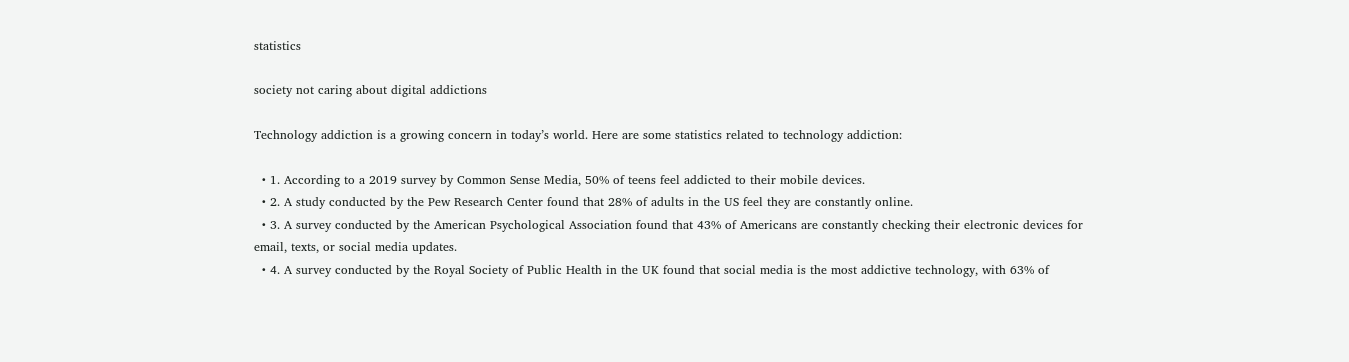statistics

society not caring about digital addictions

Technology addiction is a growing concern in today’s world. Here are some statistics related to technology addiction:

  • 1. According to a 2019 survey by Common Sense Media, 50% of teens feel addicted to their mobile devices.
  • 2. A study conducted by the Pew Research Center found that 28% of adults in the US feel they are constantly online.
  • 3. A survey conducted by the American Psychological Association found that 43% of Americans are constantly checking their electronic devices for email, texts, or social media updates.
  • 4. A survey conducted by the Royal Society of Public Health in the UK found that social media is the most addictive technology, with 63% of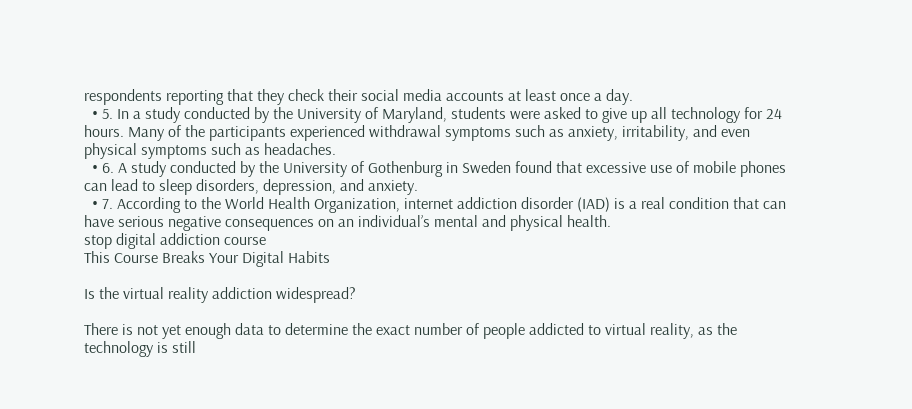respondents reporting that they check their social media accounts at least once a day.
  • 5. In a study conducted by the University of Maryland, students were asked to give up all technology for 24 hours. Many of the participants experienced withdrawal symptoms such as anxiety, irritability, and even physical symptoms such as headaches.
  • 6. A study conducted by the University of Gothenburg in Sweden found that excessive use of mobile phones can lead to sleep disorders, depression, and anxiety.
  • 7. According to the World Health Organization, internet addiction disorder (IAD) is a real condition that can have serious negative consequences on an individual’s mental and physical health.
stop digital addiction course
This Course Breaks Your Digital Habits

Is the virtual reality addiction widespread?

There is not yet enough data to determine the exact number of people addicted to virtual reality, as the technology is still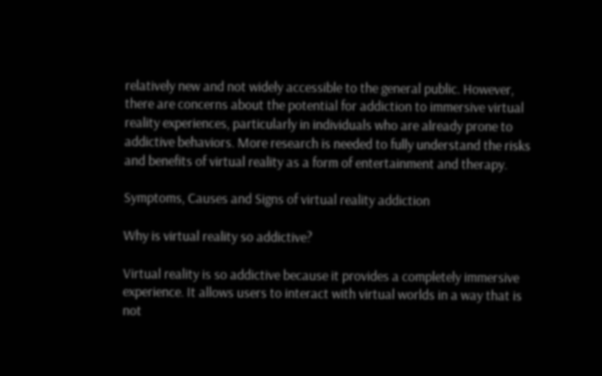relatively new and not widely accessible to the general public. However, there are concerns about the potential for addiction to immersive virtual reality experiences, particularly in individuals who are already prone to addictive behaviors. More research is needed to fully understand the risks and benefits of virtual reality as a form of entertainment and therapy.

Symptoms, Causes and Signs of virtual reality addiction

Why is virtual reality so addictive?

Virtual reality is so addictive because it provides a completely immersive experience. It allows users to interact with virtual worlds in a way that is not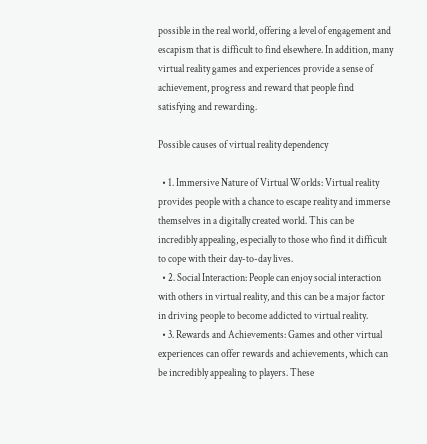possible in the real world, offering a level of engagement and escapism that is difficult to find elsewhere. In addition, many virtual reality games and experiences provide a sense of achievement, progress and reward that people find satisfying and rewarding.

Possible causes of virtual reality dependency

  • 1. Immersive Nature of Virtual Worlds: Virtual reality provides people with a chance to escape reality and immerse themselves in a digitally created world. This can be incredibly appealing, especially to those who find it difficult to cope with their day-to-day lives.
  • 2. Social Interaction: People can enjoy social interaction with others in virtual reality, and this can be a major factor in driving people to become addicted to virtual reality.
  • 3. Rewards and Achievements: Games and other virtual experiences can offer rewards and achievements, which can be incredibly appealing to players. These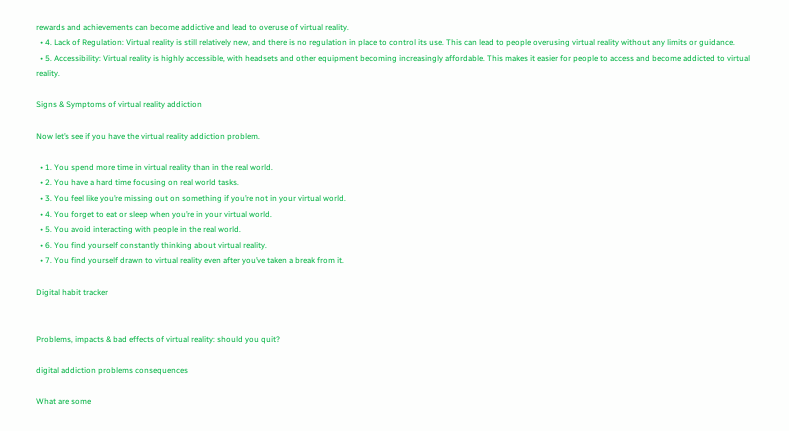rewards and achievements can become addictive and lead to overuse of virtual reality.
  • 4. Lack of Regulation: Virtual reality is still relatively new, and there is no regulation in place to control its use. This can lead to people overusing virtual reality without any limits or guidance.
  • 5. Accessibility: Virtual reality is highly accessible, with headsets and other equipment becoming increasingly affordable. This makes it easier for people to access and become addicted to virtual reality.

Signs & Symptoms of virtual reality addiction

Now let’s see if you have the virtual reality addiction problem.

  • 1. You spend more time in virtual reality than in the real world.
  • 2. You have a hard time focusing on real world tasks.
  • 3. You feel like you’re missing out on something if you’re not in your virtual world.
  • 4. You forget to eat or sleep when you’re in your virtual world.
  • 5. You avoid interacting with people in the real world.
  • 6. You find yourself constantly thinking about virtual reality.
  • 7. You find yourself drawn to virtual reality even after you’ve taken a break from it.

Digital habit tracker


Problems, impacts & bad effects of virtual reality: should you quit?

digital addiction problems consequences

What are some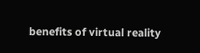benefits of virtual reality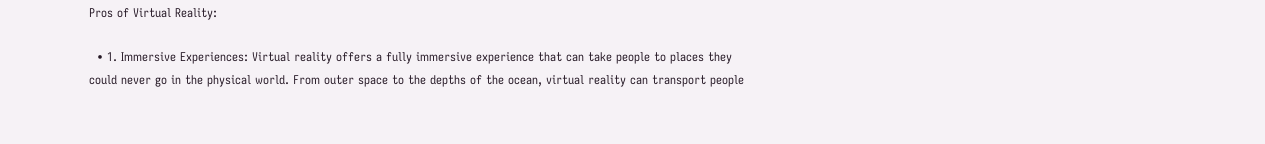Pros of Virtual Reality:

  • 1. Immersive Experiences: Virtual reality offers a fully immersive experience that can take people to places they could never go in the physical world. From outer space to the depths of the ocean, virtual reality can transport people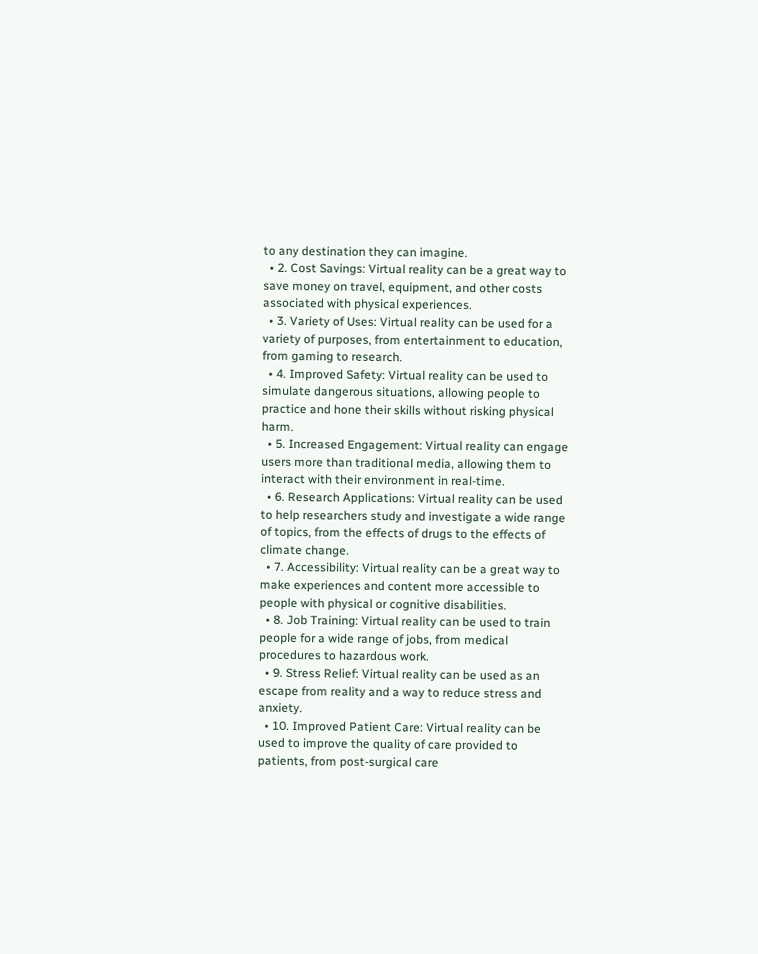to any destination they can imagine.
  • 2. Cost Savings: Virtual reality can be a great way to save money on travel, equipment, and other costs associated with physical experiences.
  • 3. Variety of Uses: Virtual reality can be used for a variety of purposes, from entertainment to education, from gaming to research.
  • 4. Improved Safety: Virtual reality can be used to simulate dangerous situations, allowing people to practice and hone their skills without risking physical harm.
  • 5. Increased Engagement: Virtual reality can engage users more than traditional media, allowing them to interact with their environment in real-time.
  • 6. Research Applications: Virtual reality can be used to help researchers study and investigate a wide range of topics, from the effects of drugs to the effects of climate change.
  • 7. Accessibility: Virtual reality can be a great way to make experiences and content more accessible to people with physical or cognitive disabilities.
  • 8. Job Training: Virtual reality can be used to train people for a wide range of jobs, from medical procedures to hazardous work.
  • 9. Stress Relief: Virtual reality can be used as an escape from reality and a way to reduce stress and anxiety.
  • 10. Improved Patient Care: Virtual reality can be used to improve the quality of care provided to patients, from post-surgical care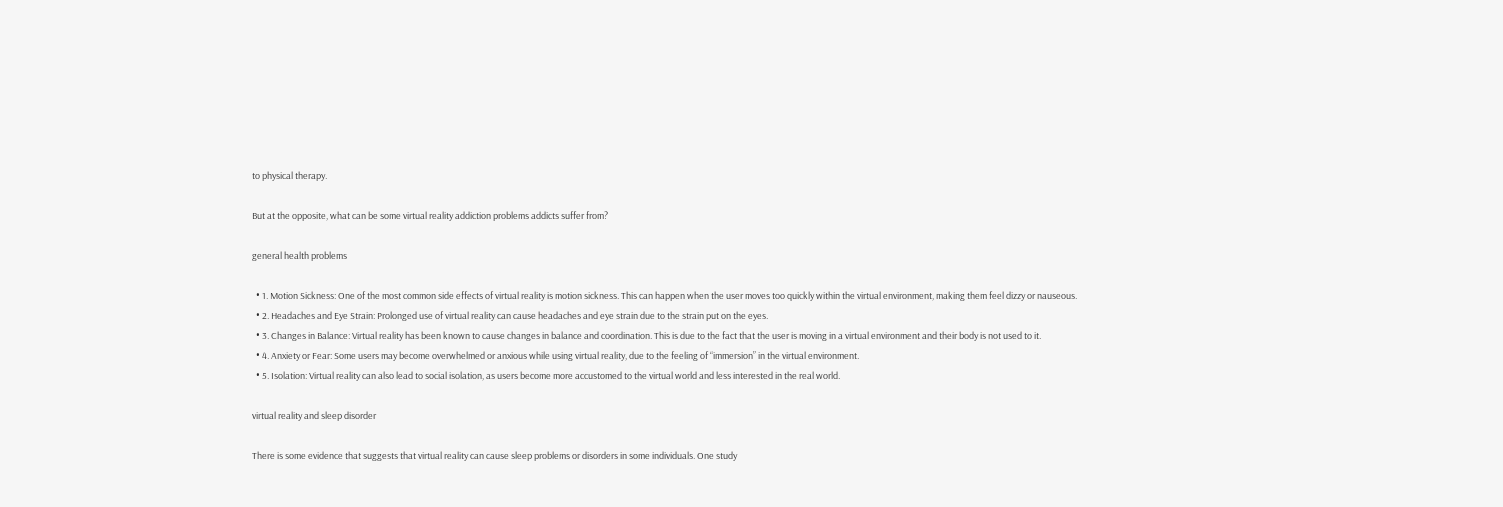to physical therapy.

But at the opposite, what can be some virtual reality addiction problems addicts suffer from?

general health problems

  • 1. Motion Sickness: One of the most common side effects of virtual reality is motion sickness. This can happen when the user moves too quickly within the virtual environment, making them feel dizzy or nauseous.
  • 2. Headaches and Eye Strain: Prolonged use of virtual reality can cause headaches and eye strain due to the strain put on the eyes.
  • 3. Changes in Balance: Virtual reality has been known to cause changes in balance and coordination. This is due to the fact that the user is moving in a virtual environment and their body is not used to it.
  • 4. Anxiety or Fear: Some users may become overwhelmed or anxious while using virtual reality, due to the feeling of “immersion” in the virtual environment.
  • 5. Isolation: Virtual reality can also lead to social isolation, as users become more accustomed to the virtual world and less interested in the real world.

virtual reality and sleep disorder

There is some evidence that suggests that virtual reality can cause sleep problems or disorders in some individuals. One study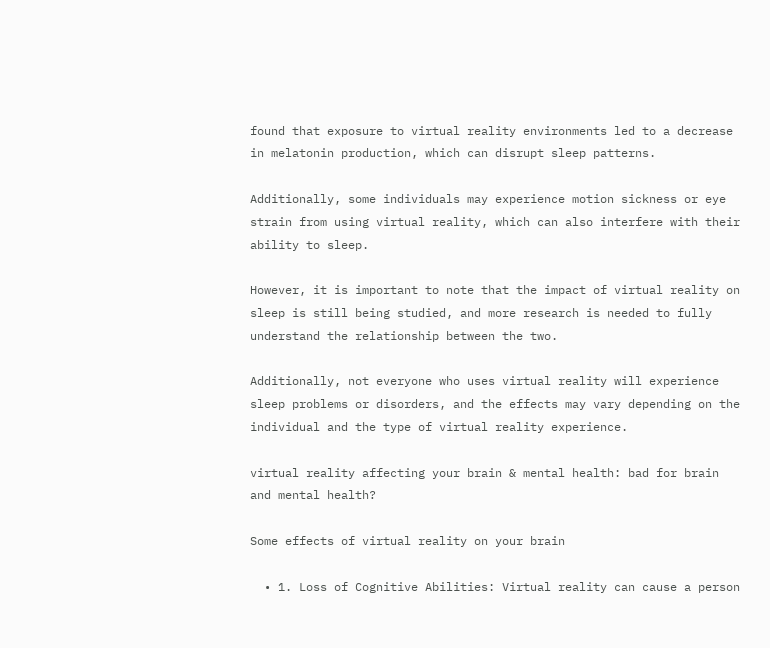found that exposure to virtual reality environments led to a decrease in melatonin production, which can disrupt sleep patterns.

Additionally, some individuals may experience motion sickness or eye strain from using virtual reality, which can also interfere with their ability to sleep.

However, it is important to note that the impact of virtual reality on sleep is still being studied, and more research is needed to fully understand the relationship between the two.

Additionally, not everyone who uses virtual reality will experience sleep problems or disorders, and the effects may vary depending on the individual and the type of virtual reality experience.

virtual reality affecting your brain & mental health: bad for brain and mental health?

Some effects of virtual reality on your brain

  • 1. Loss of Cognitive Abilities: Virtual reality can cause a person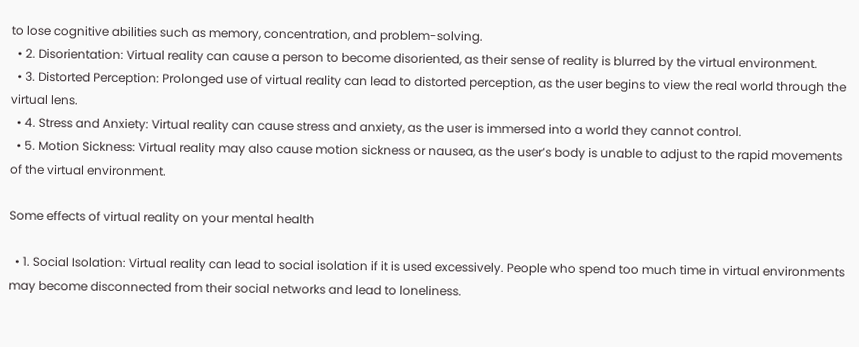to lose cognitive abilities such as memory, concentration, and problem-solving.
  • 2. Disorientation: Virtual reality can cause a person to become disoriented, as their sense of reality is blurred by the virtual environment.
  • 3. Distorted Perception: Prolonged use of virtual reality can lead to distorted perception, as the user begins to view the real world through the virtual lens.
  • 4. Stress and Anxiety: Virtual reality can cause stress and anxiety, as the user is immersed into a world they cannot control.
  • 5. Motion Sickness: Virtual reality may also cause motion sickness or nausea, as the user’s body is unable to adjust to the rapid movements of the virtual environment.

Some effects of virtual reality on your mental health

  • 1. Social Isolation: Virtual reality can lead to social isolation if it is used excessively. People who spend too much time in virtual environments may become disconnected from their social networks and lead to loneliness.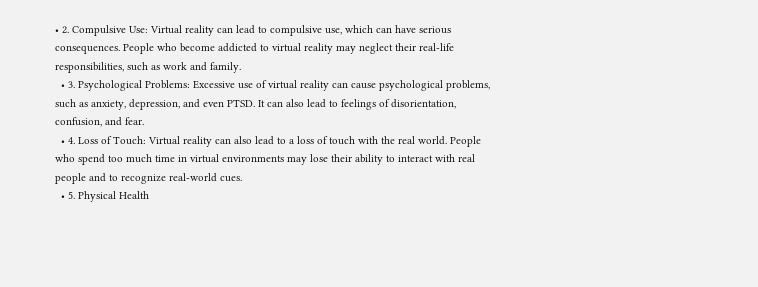• 2. Compulsive Use: Virtual reality can lead to compulsive use, which can have serious consequences. People who become addicted to virtual reality may neglect their real-life responsibilities, such as work and family.
  • 3. Psychological Problems: Excessive use of virtual reality can cause psychological problems, such as anxiety, depression, and even PTSD. It can also lead to feelings of disorientation, confusion, and fear.
  • 4. Loss of Touch: Virtual reality can also lead to a loss of touch with the real world. People who spend too much time in virtual environments may lose their ability to interact with real people and to recognize real-world cues.
  • 5. Physical Health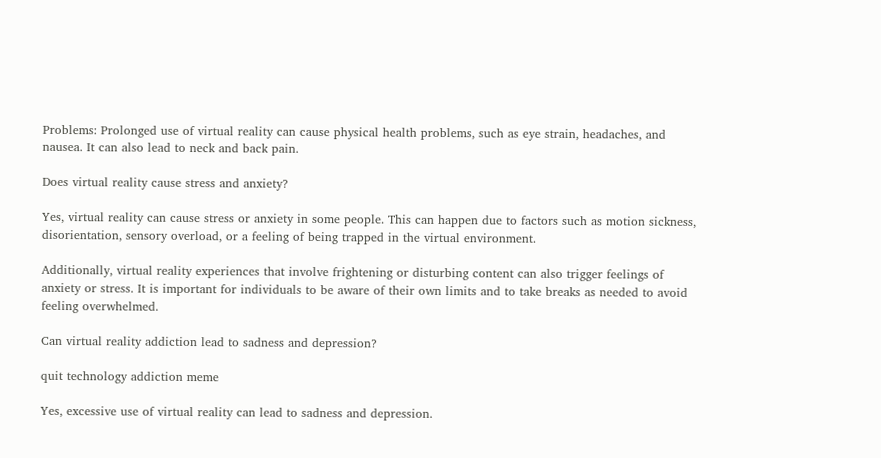Problems: Prolonged use of virtual reality can cause physical health problems, such as eye strain, headaches, and nausea. It can also lead to neck and back pain.

Does virtual reality cause stress and anxiety?

Yes, virtual reality can cause stress or anxiety in some people. This can happen due to factors such as motion sickness, disorientation, sensory overload, or a feeling of being trapped in the virtual environment.

Additionally, virtual reality experiences that involve frightening or disturbing content can also trigger feelings of anxiety or stress. It is important for individuals to be aware of their own limits and to take breaks as needed to avoid feeling overwhelmed.

Can virtual reality addiction lead to sadness and depression?

quit technology addiction meme

Yes, excessive use of virtual reality can lead to sadness and depression.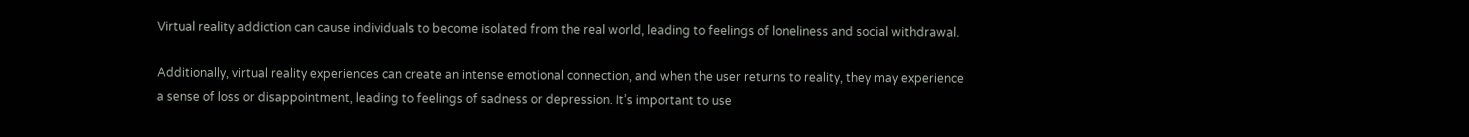Virtual reality addiction can cause individuals to become isolated from the real world, leading to feelings of loneliness and social withdrawal.

Additionally, virtual reality experiences can create an intense emotional connection, and when the user returns to reality, they may experience a sense of loss or disappointment, leading to feelings of sadness or depression. It’s important to use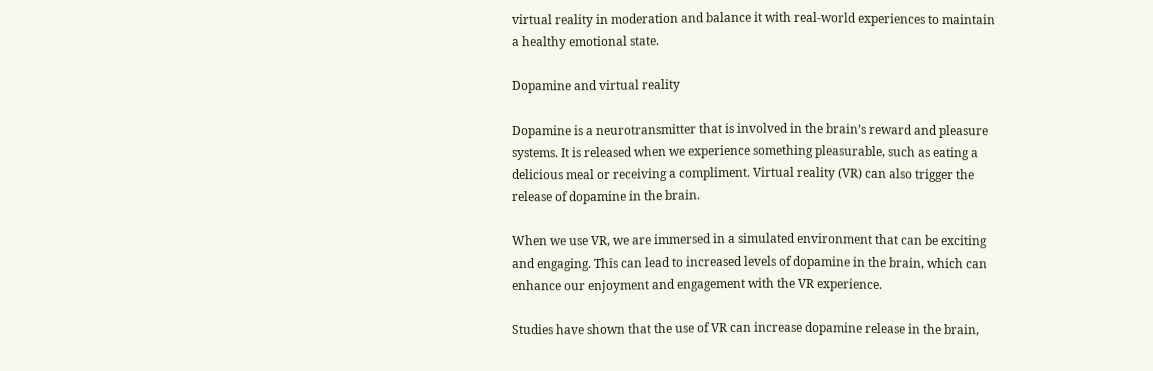virtual reality in moderation and balance it with real-world experiences to maintain a healthy emotional state.

Dopamine and virtual reality

Dopamine is a neurotransmitter that is involved in the brain’s reward and pleasure systems. It is released when we experience something pleasurable, such as eating a delicious meal or receiving a compliment. Virtual reality (VR) can also trigger the release of dopamine in the brain.

When we use VR, we are immersed in a simulated environment that can be exciting and engaging. This can lead to increased levels of dopamine in the brain, which can enhance our enjoyment and engagement with the VR experience.

Studies have shown that the use of VR can increase dopamine release in the brain,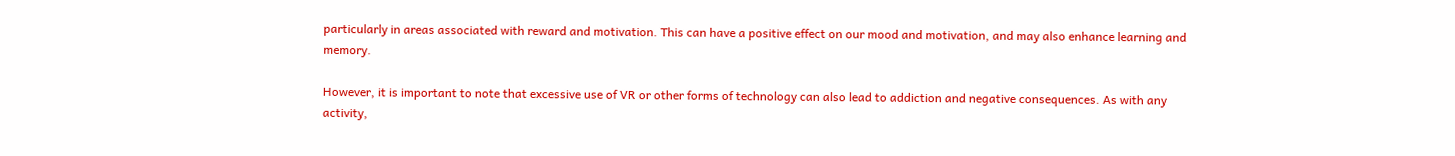particularly in areas associated with reward and motivation. This can have a positive effect on our mood and motivation, and may also enhance learning and memory.

However, it is important to note that excessive use of VR or other forms of technology can also lead to addiction and negative consequences. As with any activity,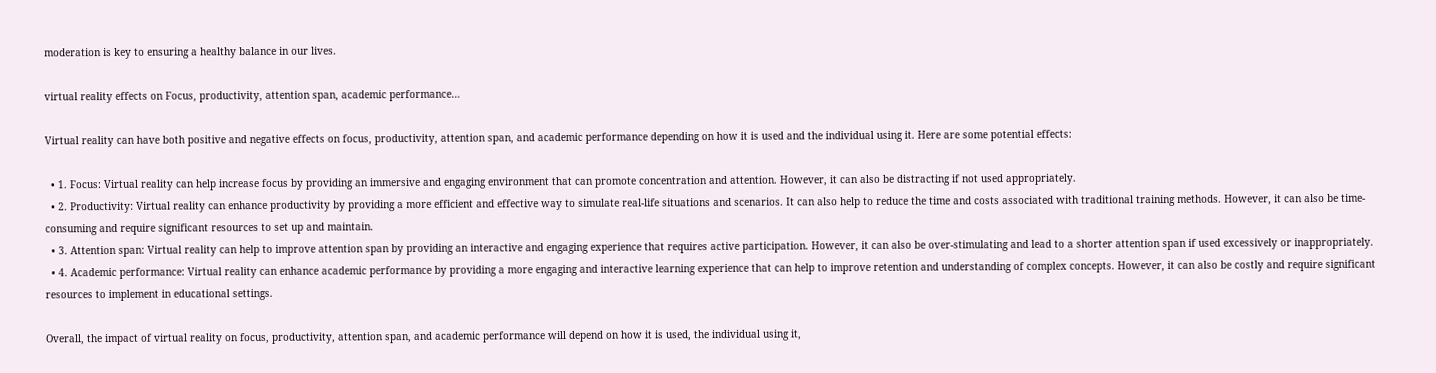moderation is key to ensuring a healthy balance in our lives.

virtual reality effects on Focus, productivity, attention span, academic performance…

Virtual reality can have both positive and negative effects on focus, productivity, attention span, and academic performance depending on how it is used and the individual using it. Here are some potential effects:

  • 1. Focus: Virtual reality can help increase focus by providing an immersive and engaging environment that can promote concentration and attention. However, it can also be distracting if not used appropriately.
  • 2. Productivity: Virtual reality can enhance productivity by providing a more efficient and effective way to simulate real-life situations and scenarios. It can also help to reduce the time and costs associated with traditional training methods. However, it can also be time-consuming and require significant resources to set up and maintain.
  • 3. Attention span: Virtual reality can help to improve attention span by providing an interactive and engaging experience that requires active participation. However, it can also be over-stimulating and lead to a shorter attention span if used excessively or inappropriately.
  • 4. Academic performance: Virtual reality can enhance academic performance by providing a more engaging and interactive learning experience that can help to improve retention and understanding of complex concepts. However, it can also be costly and require significant resources to implement in educational settings.

Overall, the impact of virtual reality on focus, productivity, attention span, and academic performance will depend on how it is used, the individual using it,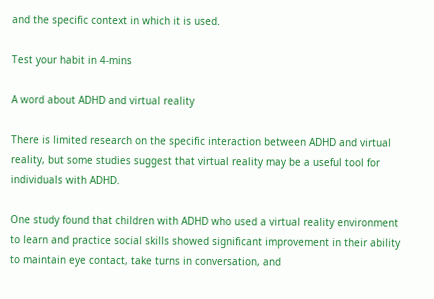and the specific context in which it is used.

Test your habit in 4-mins

A word about ADHD and virtual reality

There is limited research on the specific interaction between ADHD and virtual reality, but some studies suggest that virtual reality may be a useful tool for individuals with ADHD.

One study found that children with ADHD who used a virtual reality environment to learn and practice social skills showed significant improvement in their ability to maintain eye contact, take turns in conversation, and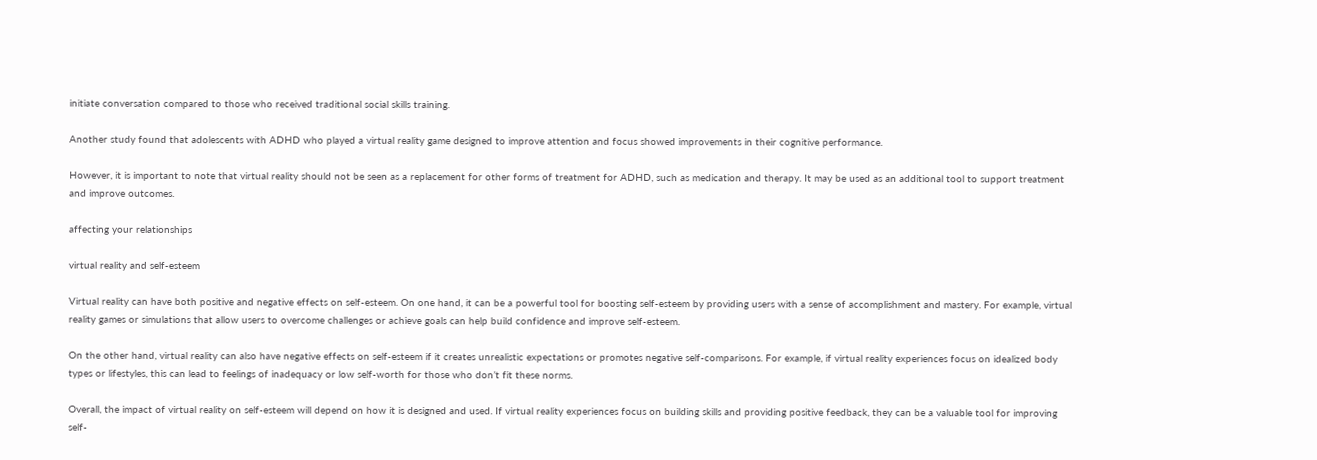initiate conversation compared to those who received traditional social skills training.

Another study found that adolescents with ADHD who played a virtual reality game designed to improve attention and focus showed improvements in their cognitive performance.

However, it is important to note that virtual reality should not be seen as a replacement for other forms of treatment for ADHD, such as medication and therapy. It may be used as an additional tool to support treatment and improve outcomes.

affecting your relationships

virtual reality and self-esteem

Virtual reality can have both positive and negative effects on self-esteem. On one hand, it can be a powerful tool for boosting self-esteem by providing users with a sense of accomplishment and mastery. For example, virtual reality games or simulations that allow users to overcome challenges or achieve goals can help build confidence and improve self-esteem.

On the other hand, virtual reality can also have negative effects on self-esteem if it creates unrealistic expectations or promotes negative self-comparisons. For example, if virtual reality experiences focus on idealized body types or lifestyles, this can lead to feelings of inadequacy or low self-worth for those who don’t fit these norms.

Overall, the impact of virtual reality on self-esteem will depend on how it is designed and used. If virtual reality experiences focus on building skills and providing positive feedback, they can be a valuable tool for improving self-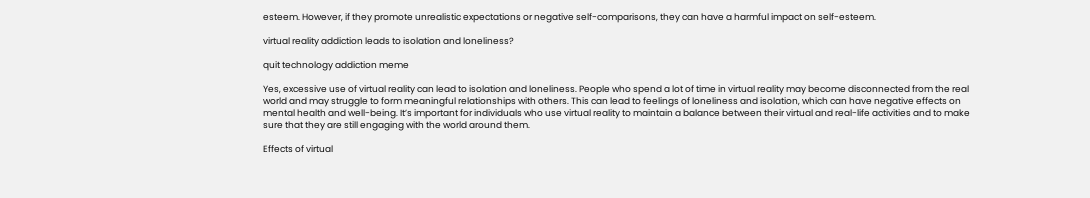esteem. However, if they promote unrealistic expectations or negative self-comparisons, they can have a harmful impact on self-esteem.

virtual reality addiction leads to isolation and loneliness?

quit technology addiction meme

Yes, excessive use of virtual reality can lead to isolation and loneliness. People who spend a lot of time in virtual reality may become disconnected from the real world and may struggle to form meaningful relationships with others. This can lead to feelings of loneliness and isolation, which can have negative effects on mental health and well-being. It’s important for individuals who use virtual reality to maintain a balance between their virtual and real-life activities and to make sure that they are still engaging with the world around them.

Effects of virtual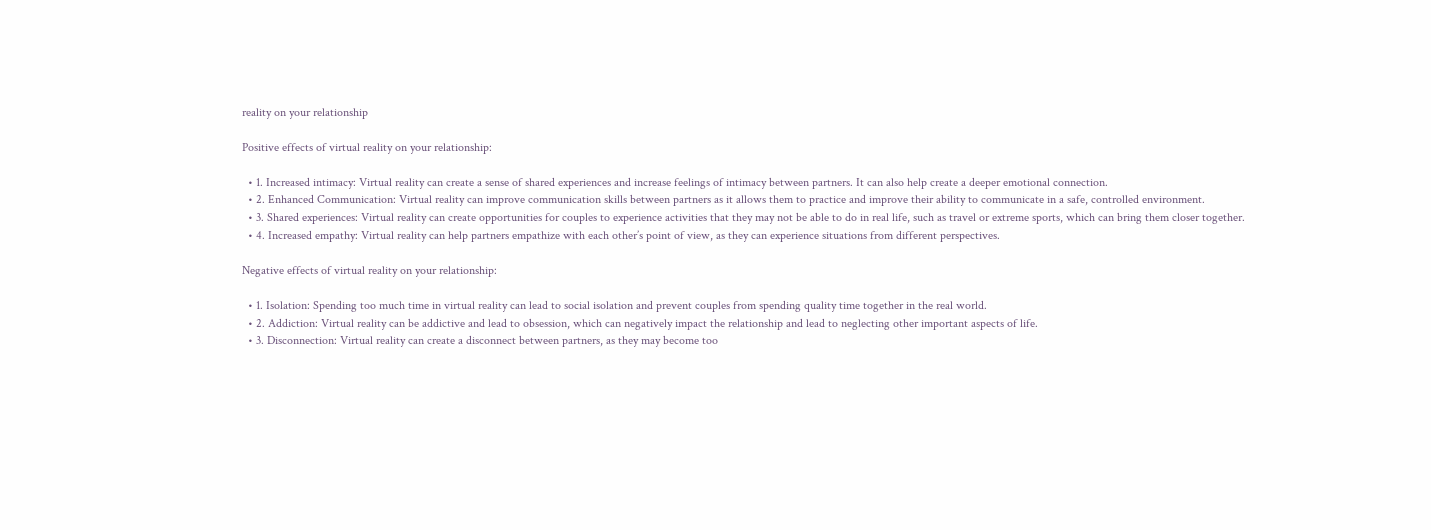reality on your relationship

Positive effects of virtual reality on your relationship:

  • 1. Increased intimacy: Virtual reality can create a sense of shared experiences and increase feelings of intimacy between partners. It can also help create a deeper emotional connection.
  • 2. Enhanced Communication: Virtual reality can improve communication skills between partners as it allows them to practice and improve their ability to communicate in a safe, controlled environment.
  • 3. Shared experiences: Virtual reality can create opportunities for couples to experience activities that they may not be able to do in real life, such as travel or extreme sports, which can bring them closer together.
  • 4. Increased empathy: Virtual reality can help partners empathize with each other’s point of view, as they can experience situations from different perspectives.

Negative effects of virtual reality on your relationship:

  • 1. Isolation: Spending too much time in virtual reality can lead to social isolation and prevent couples from spending quality time together in the real world.
  • 2. Addiction: Virtual reality can be addictive and lead to obsession, which can negatively impact the relationship and lead to neglecting other important aspects of life.
  • 3. Disconnection: Virtual reality can create a disconnect between partners, as they may become too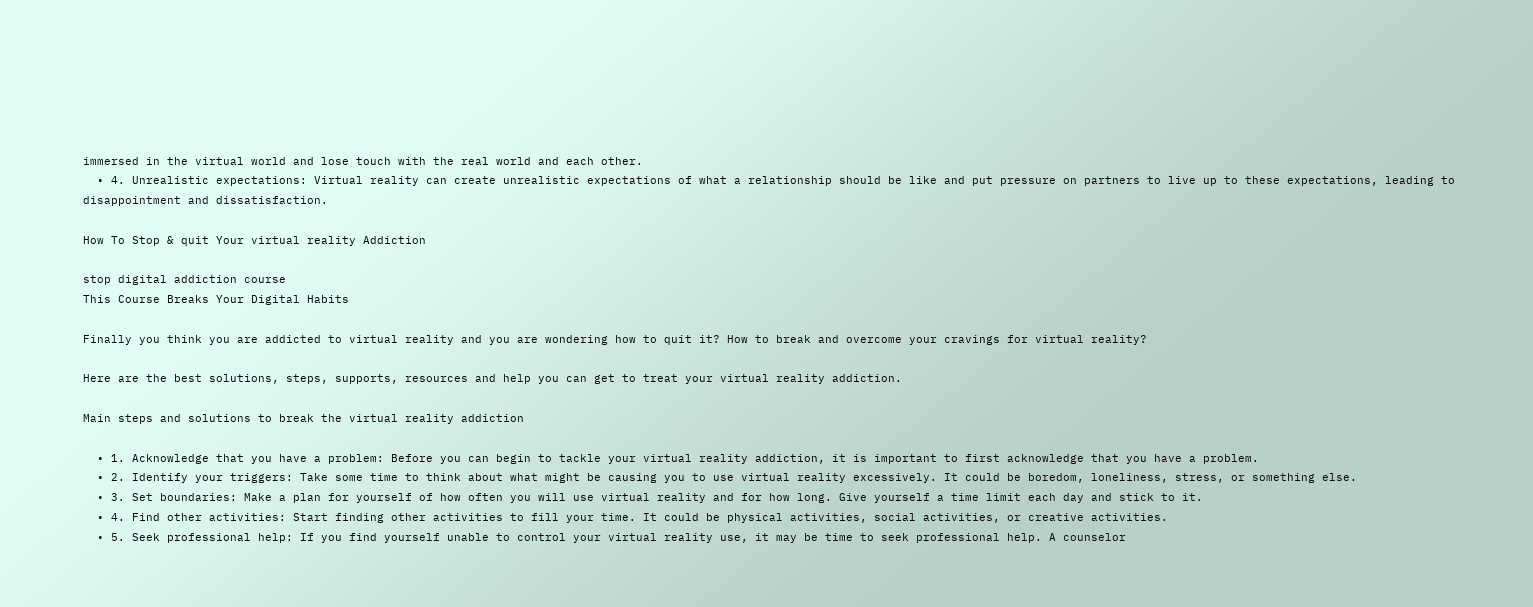immersed in the virtual world and lose touch with the real world and each other.
  • 4. Unrealistic expectations: Virtual reality can create unrealistic expectations of what a relationship should be like and put pressure on partners to live up to these expectations, leading to disappointment and dissatisfaction.

How To Stop & quit Your virtual reality Addiction

stop digital addiction course
This Course Breaks Your Digital Habits

Finally you think you are addicted to virtual reality and you are wondering how to quit it? How to break and overcome your cravings for virtual reality?

Here are the best solutions, steps, supports, resources and help you can get to treat your virtual reality addiction.

Main steps and solutions to break the virtual reality addiction

  • 1. Acknowledge that you have a problem: Before you can begin to tackle your virtual reality addiction, it is important to first acknowledge that you have a problem.
  • 2. Identify your triggers: Take some time to think about what might be causing you to use virtual reality excessively. It could be boredom, loneliness, stress, or something else.
  • 3. Set boundaries: Make a plan for yourself of how often you will use virtual reality and for how long. Give yourself a time limit each day and stick to it.
  • 4. Find other activities: Start finding other activities to fill your time. It could be physical activities, social activities, or creative activities.
  • 5. Seek professional help: If you find yourself unable to control your virtual reality use, it may be time to seek professional help. A counselor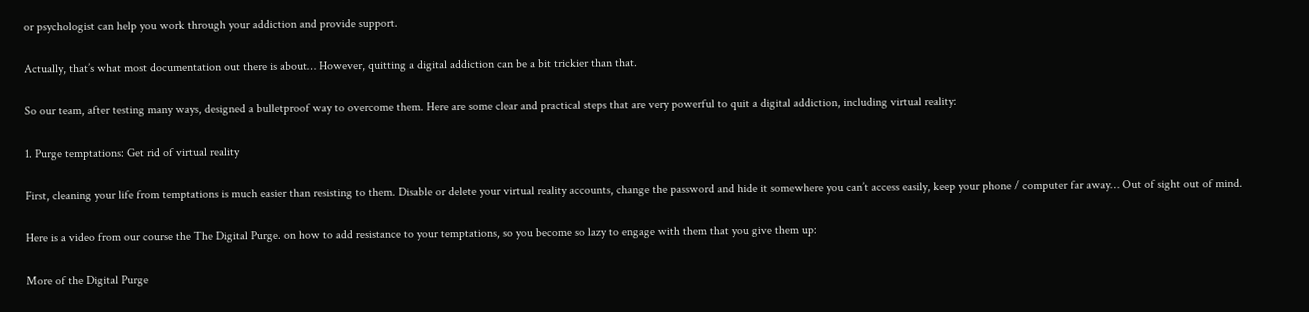or psychologist can help you work through your addiction and provide support.

Actually, that’s what most documentation out there is about… However, quitting a digital addiction can be a bit trickier than that.

So our team, after testing many ways, designed a bulletproof way to overcome them. Here are some clear and practical steps that are very powerful to quit a digital addiction, including virtual reality:

1. Purge temptations: Get rid of virtual reality

First, cleaning your life from temptations is much easier than resisting to them. Disable or delete your virtual reality accounts, change the password and hide it somewhere you can’t access easily, keep your phone / computer far away… Out of sight out of mind.

Here is a video from our course the The Digital Purge. on how to add resistance to your temptations, so you become so lazy to engage with them that you give them up:

More of the Digital Purge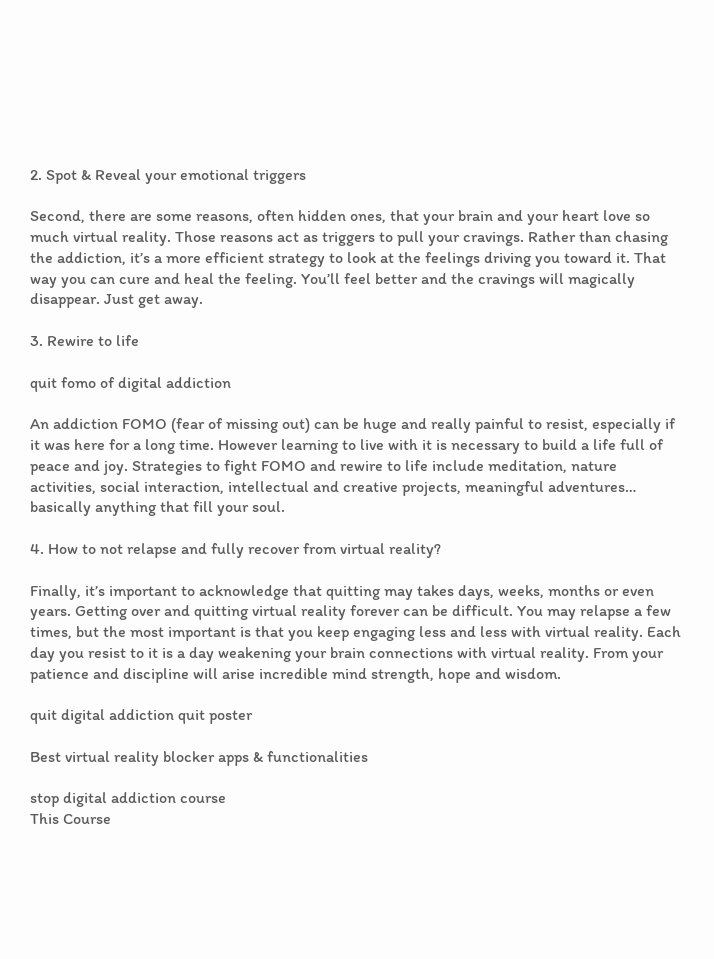2. Spot & Reveal your emotional triggers

Second, there are some reasons, often hidden ones, that your brain and your heart love so much virtual reality. Those reasons act as triggers to pull your cravings. Rather than chasing the addiction, it’s a more efficient strategy to look at the feelings driving you toward it. That way you can cure and heal the feeling. You’ll feel better and the cravings will magically disappear. Just get away.

3. Rewire to life

quit fomo of digital addiction

An addiction FOMO (fear of missing out) can be huge and really painful to resist, especially if it was here for a long time. However learning to live with it is necessary to build a life full of peace and joy. Strategies to fight FOMO and rewire to life include meditation, nature activities, social interaction, intellectual and creative projects, meaningful adventures… basically anything that fill your soul.

4. How to not relapse and fully recover from virtual reality?

Finally, it’s important to acknowledge that quitting may takes days, weeks, months or even years. Getting over and quitting virtual reality forever can be difficult. You may relapse a few times, but the most important is that you keep engaging less and less with virtual reality. Each day you resist to it is a day weakening your brain connections with virtual reality. From your patience and discipline will arise incredible mind strength, hope and wisdom.

quit digital addiction quit poster

Best virtual reality blocker apps & functionalities

stop digital addiction course
This Course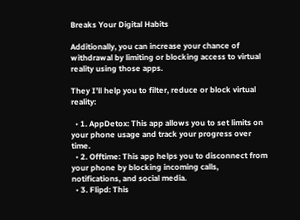Breaks Your Digital Habits

Additionally, you can increase your chance of withdrawal by limiting or blocking access to virtual reality using those apps.

They I’ll help you to filter, reduce or block virtual reality:

  • 1. AppDetox: This app allows you to set limits on your phone usage and track your progress over time.
  • 2. Offtime: This app helps you to disconnect from your phone by blocking incoming calls, notifications, and social media.
  • 3. Flipd: This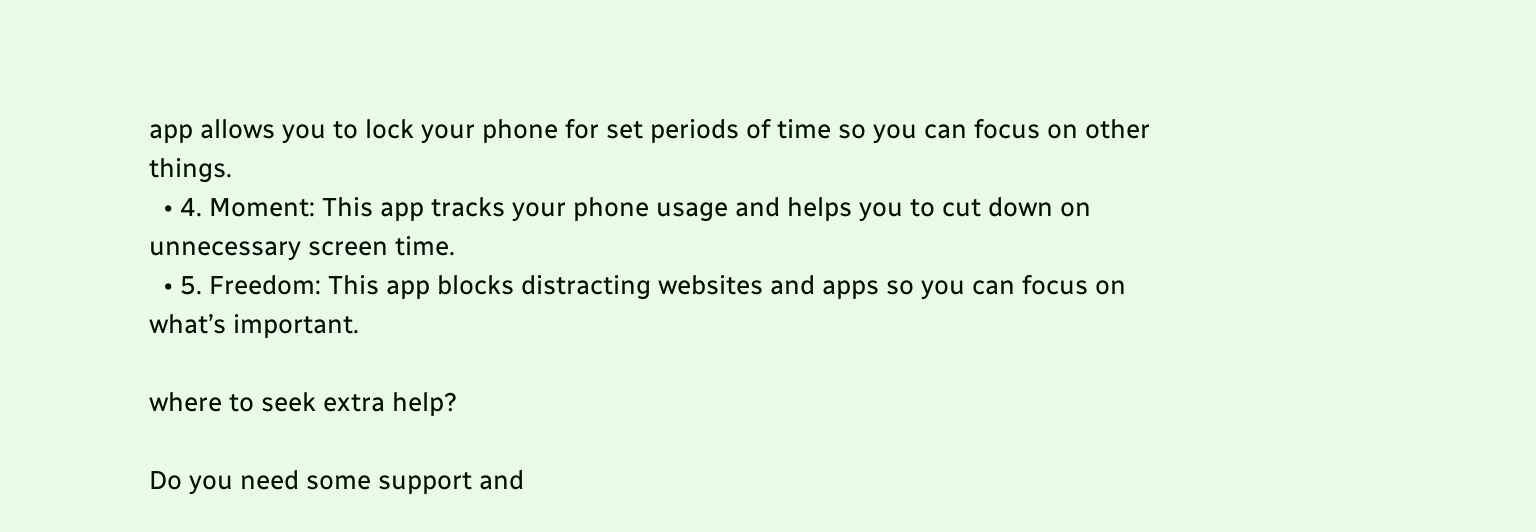app allows you to lock your phone for set periods of time so you can focus on other things.
  • 4. Moment: This app tracks your phone usage and helps you to cut down on unnecessary screen time.
  • 5. Freedom: This app blocks distracting websites and apps so you can focus on what’s important.

where to seek extra help?

Do you need some support and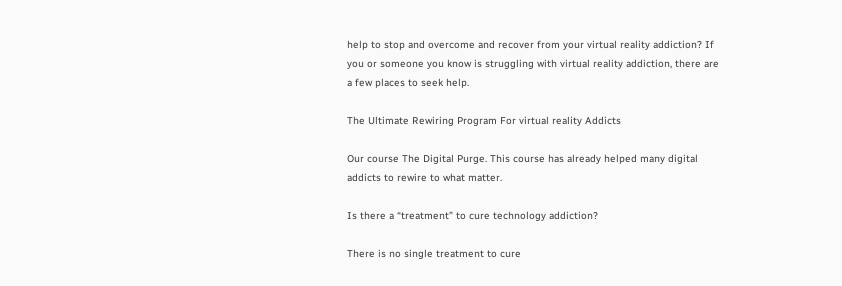help to stop and overcome and recover from your virtual reality addiction? If you or someone you know is struggling with virtual reality addiction, there are a few places to seek help.

The Ultimate Rewiring Program For virtual reality Addicts

Our course The Digital Purge. This course has already helped many digital addicts to rewire to what matter.

Is there a “treatment” to cure technology addiction?

There is no single treatment to cure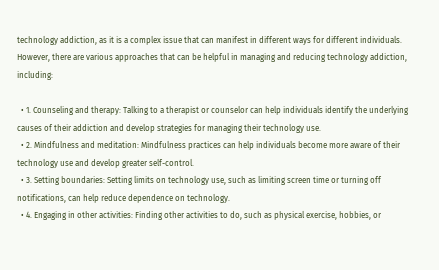technology addiction, as it is a complex issue that can manifest in different ways for different individuals. However, there are various approaches that can be helpful in managing and reducing technology addiction, including:

  • 1. Counseling and therapy: Talking to a therapist or counselor can help individuals identify the underlying causes of their addiction and develop strategies for managing their technology use.
  • 2. Mindfulness and meditation: Mindfulness practices can help individuals become more aware of their technology use and develop greater self-control.
  • 3. Setting boundaries: Setting limits on technology use, such as limiting screen time or turning off notifications, can help reduce dependence on technology.
  • 4. Engaging in other activities: Finding other activities to do, such as physical exercise, hobbies, or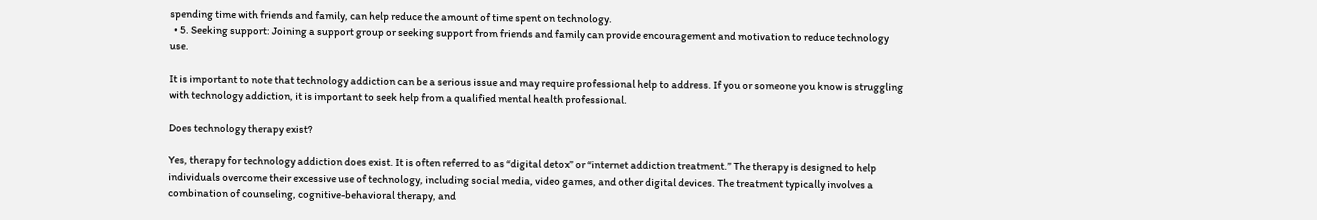spending time with friends and family, can help reduce the amount of time spent on technology.
  • 5. Seeking support: Joining a support group or seeking support from friends and family can provide encouragement and motivation to reduce technology use.

It is important to note that technology addiction can be a serious issue and may require professional help to address. If you or someone you know is struggling with technology addiction, it is important to seek help from a qualified mental health professional.

Does technology therapy exist?

Yes, therapy for technology addiction does exist. It is often referred to as “digital detox” or “internet addiction treatment.” The therapy is designed to help individuals overcome their excessive use of technology, including social media, video games, and other digital devices. The treatment typically involves a combination of counseling, cognitive-behavioral therapy, and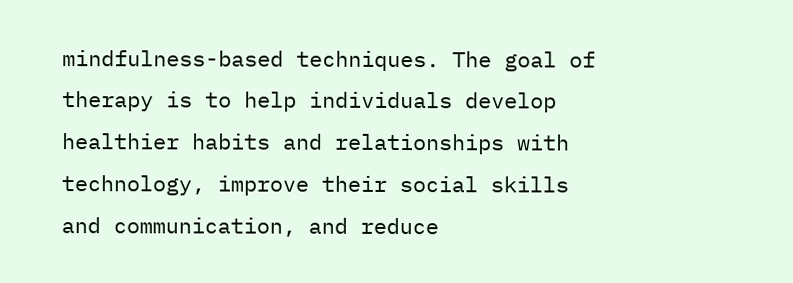mindfulness-based techniques. The goal of therapy is to help individuals develop healthier habits and relationships with technology, improve their social skills and communication, and reduce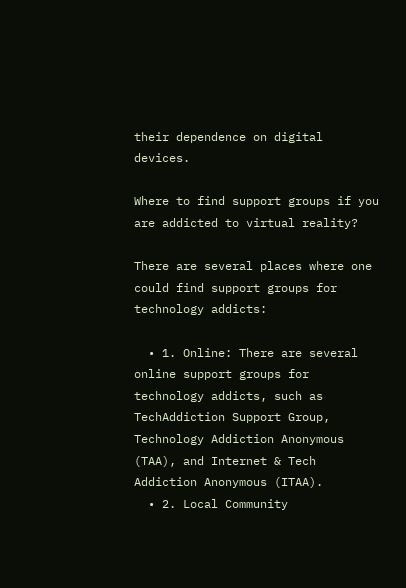their dependence on digital devices.

Where to find support groups if you are addicted to virtual reality?

There are several places where one could find support groups for technology addicts:

  • 1. Online: There are several online support groups for technology addicts, such as TechAddiction Support Group, Technology Addiction Anonymous (TAA), and Internet & Tech Addiction Anonymous (ITAA).
  • 2. Local Community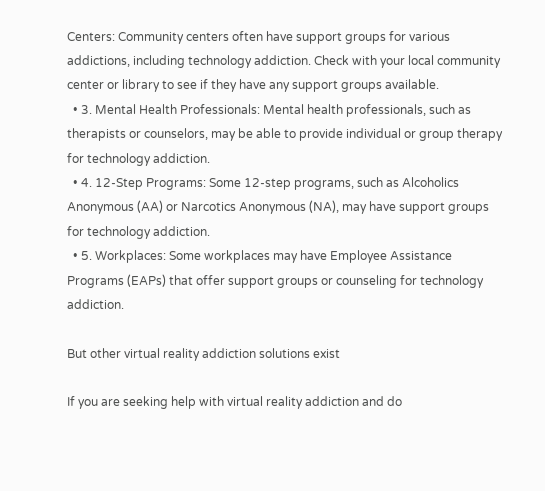Centers: Community centers often have support groups for various addictions, including technology addiction. Check with your local community center or library to see if they have any support groups available.
  • 3. Mental Health Professionals: Mental health professionals, such as therapists or counselors, may be able to provide individual or group therapy for technology addiction.
  • 4. 12-Step Programs: Some 12-step programs, such as Alcoholics Anonymous (AA) or Narcotics Anonymous (NA), may have support groups for technology addiction.
  • 5. Workplaces: Some workplaces may have Employee Assistance Programs (EAPs) that offer support groups or counseling for technology addiction.

But other virtual reality addiction solutions exist

If you are seeking help with virtual reality addiction and do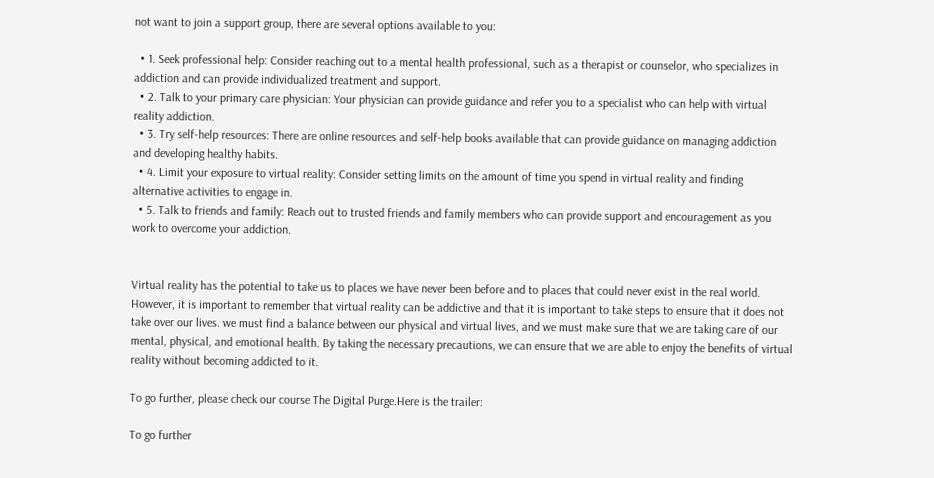not want to join a support group, there are several options available to you:

  • 1. Seek professional help: Consider reaching out to a mental health professional, such as a therapist or counselor, who specializes in addiction and can provide individualized treatment and support.
  • 2. Talk to your primary care physician: Your physician can provide guidance and refer you to a specialist who can help with virtual reality addiction.
  • 3. Try self-help resources: There are online resources and self-help books available that can provide guidance on managing addiction and developing healthy habits.
  • 4. Limit your exposure to virtual reality: Consider setting limits on the amount of time you spend in virtual reality and finding alternative activities to engage in.
  • 5. Talk to friends and family: Reach out to trusted friends and family members who can provide support and encouragement as you work to overcome your addiction.


Virtual reality has the potential to take us to places we have never been before and to places that could never exist in the real world. However, it is important to remember that virtual reality can be addictive and that it is important to take steps to ensure that it does not take over our lives. we must find a balance between our physical and virtual lives, and we must make sure that we are taking care of our mental, physical, and emotional health. By taking the necessary precautions, we can ensure that we are able to enjoy the benefits of virtual reality without becoming addicted to it.

To go further, please check our course The Digital Purge.Here is the trailer:

To go further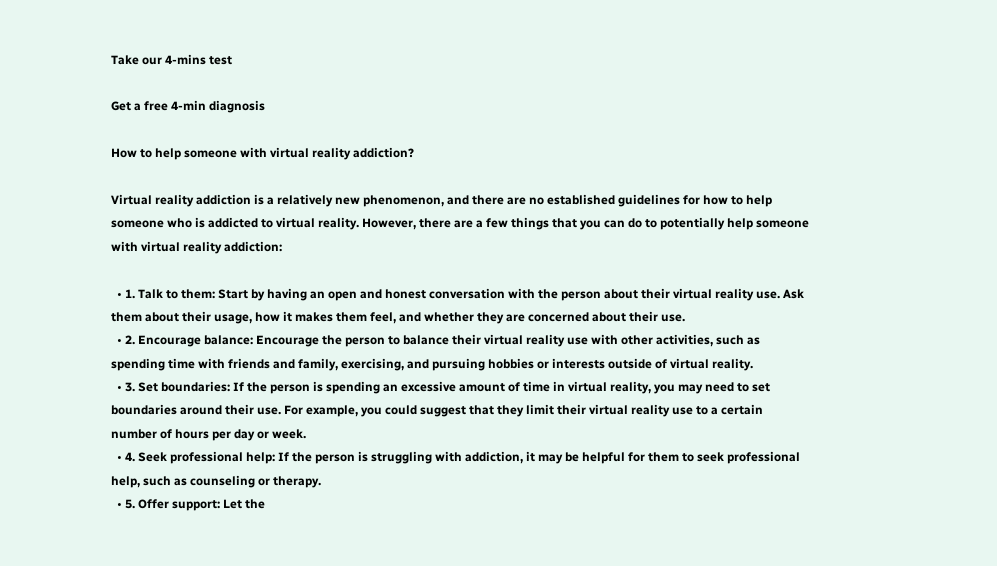Take our 4-mins test

Get a free 4-min diagnosis

How to help someone with virtual reality addiction?

Virtual reality addiction is a relatively new phenomenon, and there are no established guidelines for how to help someone who is addicted to virtual reality. However, there are a few things that you can do to potentially help someone with virtual reality addiction:

  • 1. Talk to them: Start by having an open and honest conversation with the person about their virtual reality use. Ask them about their usage, how it makes them feel, and whether they are concerned about their use.
  • 2. Encourage balance: Encourage the person to balance their virtual reality use with other activities, such as spending time with friends and family, exercising, and pursuing hobbies or interests outside of virtual reality.
  • 3. Set boundaries: If the person is spending an excessive amount of time in virtual reality, you may need to set boundaries around their use. For example, you could suggest that they limit their virtual reality use to a certain number of hours per day or week.
  • 4. Seek professional help: If the person is struggling with addiction, it may be helpful for them to seek professional help, such as counseling or therapy.
  • 5. Offer support: Let the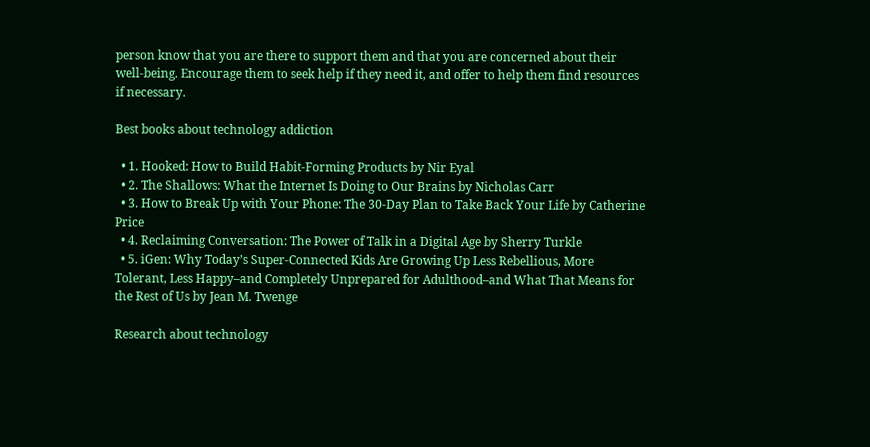person know that you are there to support them and that you are concerned about their well-being. Encourage them to seek help if they need it, and offer to help them find resources if necessary.

Best books about technology addiction

  • 1. Hooked: How to Build Habit-Forming Products by Nir Eyal
  • 2. The Shallows: What the Internet Is Doing to Our Brains by Nicholas Carr
  • 3. How to Break Up with Your Phone: The 30-Day Plan to Take Back Your Life by Catherine Price
  • 4. Reclaiming Conversation: The Power of Talk in a Digital Age by Sherry Turkle
  • 5. iGen: Why Today’s Super-Connected Kids Are Growing Up Less Rebellious, More Tolerant, Less Happy–and Completely Unprepared for Adulthood–and What That Means for the Rest of Us by Jean M. Twenge

Research about technology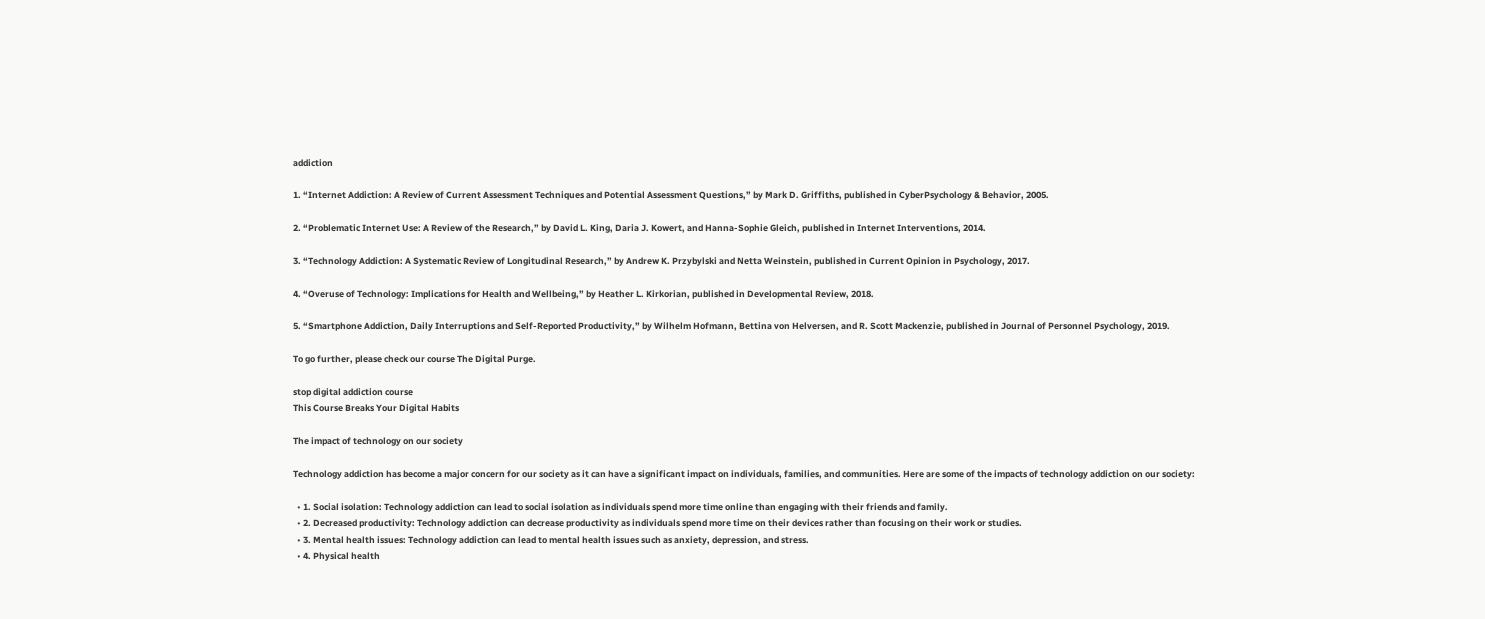addiction

1. “Internet Addiction: A Review of Current Assessment Techniques and Potential Assessment Questions,” by Mark D. Griffiths, published in CyberPsychology & Behavior, 2005.

2. “Problematic Internet Use: A Review of the Research,” by David L. King, Daria J. Kowert, and Hanna-Sophie Gleich, published in Internet Interventions, 2014.

3. “Technology Addiction: A Systematic Review of Longitudinal Research,” by Andrew K. Przybylski and Netta Weinstein, published in Current Opinion in Psychology, 2017.

4. “Overuse of Technology: Implications for Health and Wellbeing,” by Heather L. Kirkorian, published in Developmental Review, 2018.

5. “Smartphone Addiction, Daily Interruptions and Self-Reported Productivity,” by Wilhelm Hofmann, Bettina von Helversen, and R. Scott Mackenzie, published in Journal of Personnel Psychology, 2019.

To go further, please check our course The Digital Purge.

stop digital addiction course
This Course Breaks Your Digital Habits

The impact of technology on our society

Technology addiction has become a major concern for our society as it can have a significant impact on individuals, families, and communities. Here are some of the impacts of technology addiction on our society:

  • 1. Social isolation: Technology addiction can lead to social isolation as individuals spend more time online than engaging with their friends and family.
  • 2. Decreased productivity: Technology addiction can decrease productivity as individuals spend more time on their devices rather than focusing on their work or studies.
  • 3. Mental health issues: Technology addiction can lead to mental health issues such as anxiety, depression, and stress.
  • 4. Physical health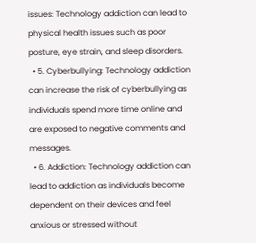issues: Technology addiction can lead to physical health issues such as poor posture, eye strain, and sleep disorders.
  • 5. Cyberbullying: Technology addiction can increase the risk of cyberbullying as individuals spend more time online and are exposed to negative comments and messages.
  • 6. Addiction: Technology addiction can lead to addiction as individuals become dependent on their devices and feel anxious or stressed without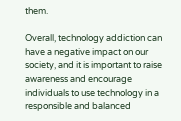them.

Overall, technology addiction can have a negative impact on our society, and it is important to raise awareness and encourage individuals to use technology in a responsible and balanced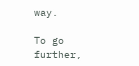way.

To go further,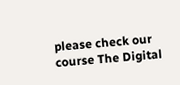please check our course The Digital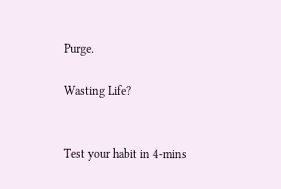Purge.

Wasting Life?


Test your habit in 4-mins